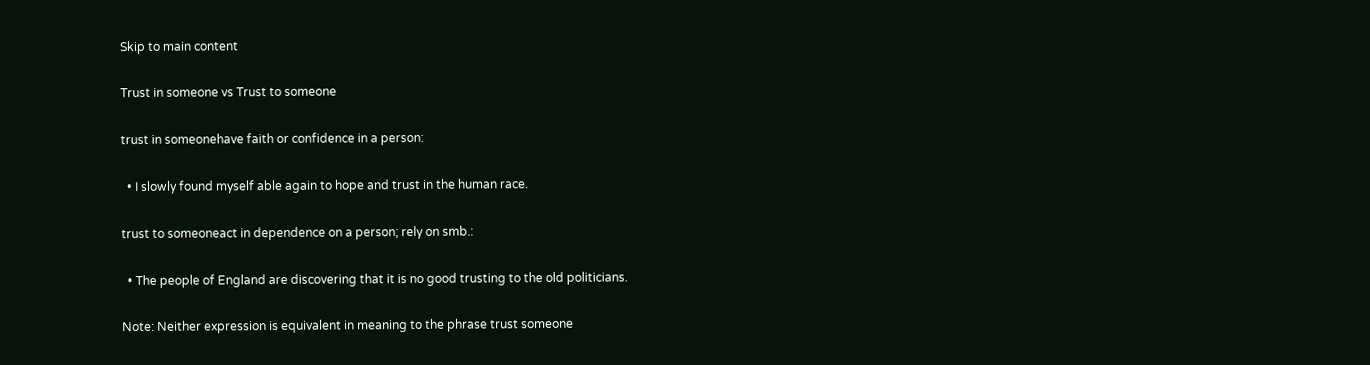Skip to main content

Trust in someone vs Trust to someone

trust in someonehave faith or confidence in a person:

  • I slowly found myself able again to hope and trust in the human race.

trust to someoneact in dependence on a person; rely on smb.:

  • The people of England are discovering that it is no good trusting to the old politicians.

Note: Neither expression is equivalent in meaning to the phrase trust someone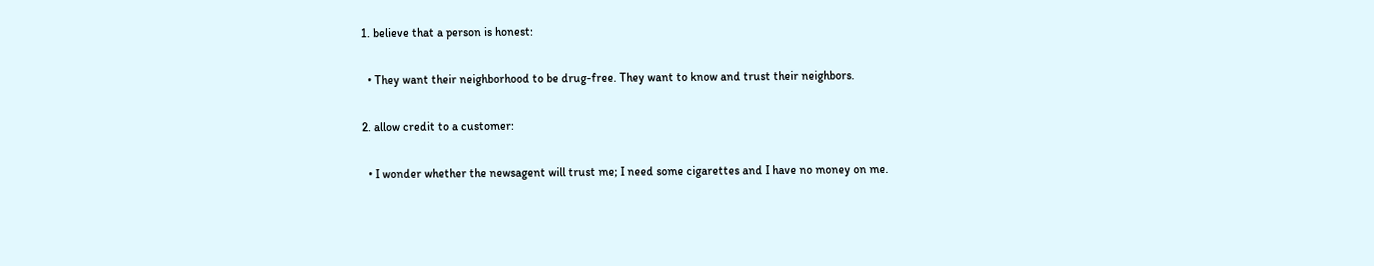1. believe that a person is honest:

  • They want their neighborhood to be drug-free. They want to know and trust their neighbors.

2. allow credit to a customer:

  • I wonder whether the newsagent will trust me; I need some cigarettes and I have no money on me.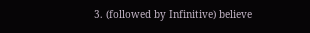3. (followed by Infinitive) believe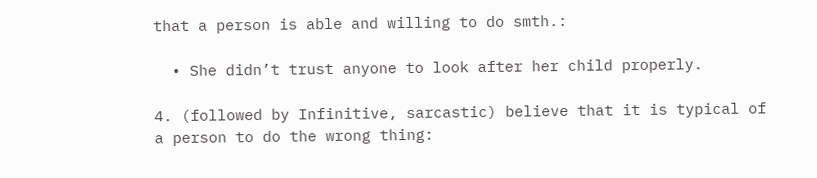that a person is able and willing to do smth.:

  • She didn’t trust anyone to look after her child properly.

4. (followed by Infinitive, sarcastic) believe that it is typical of a person to do the wrong thing: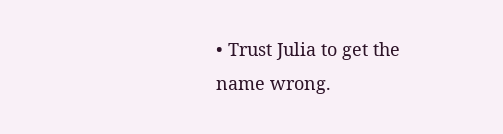• Trust Julia to get the name wrong.